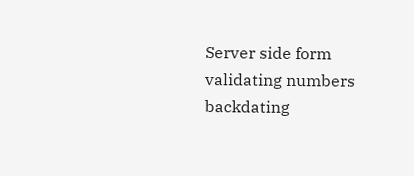Server side form validating numbers backdating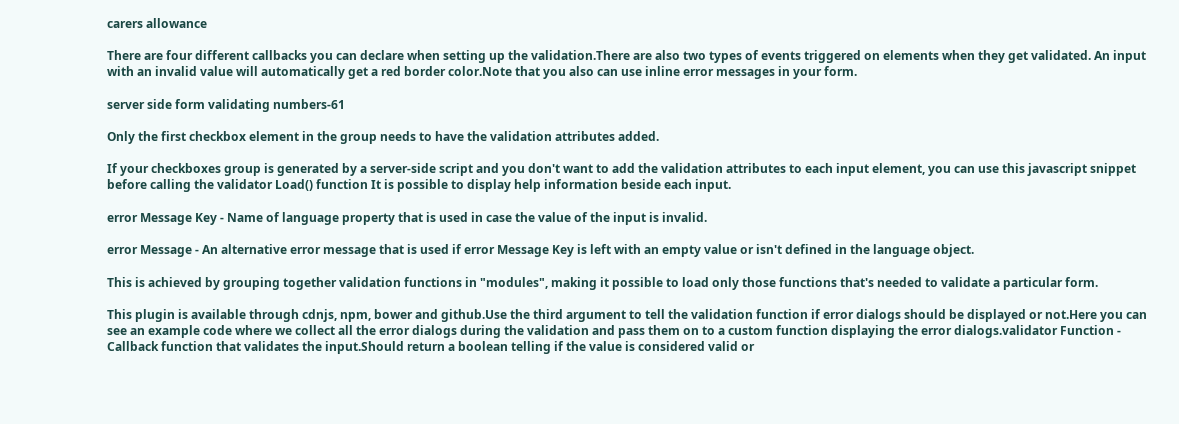carers allowance

There are four different callbacks you can declare when setting up the validation.There are also two types of events triggered on elements when they get validated. An input with an invalid value will automatically get a red border color.Note that you also can use inline error messages in your form.

server side form validating numbers-61

Only the first checkbox element in the group needs to have the validation attributes added.

If your checkboxes group is generated by a server-side script and you don't want to add the validation attributes to each input element, you can use this javascript snippet before calling the validator Load() function It is possible to display help information beside each input.

error Message Key - Name of language property that is used in case the value of the input is invalid.

error Message - An alternative error message that is used if error Message Key is left with an empty value or isn't defined in the language object.

This is achieved by grouping together validation functions in "modules", making it possible to load only those functions that's needed to validate a particular form.

This plugin is available through cdnjs, npm, bower and github.Use the third argument to tell the validation function if error dialogs should be displayed or not.Here you can see an example code where we collect all the error dialogs during the validation and pass them on to a custom function displaying the error dialogs.validator Function - Callback function that validates the input.Should return a boolean telling if the value is considered valid or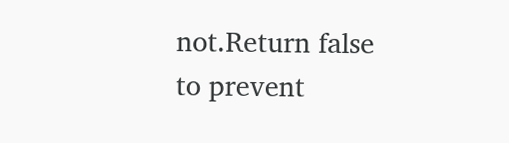not.Return false to prevent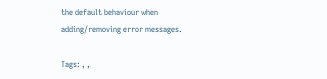the default behaviour when adding/removing error messages.

Tags: , ,